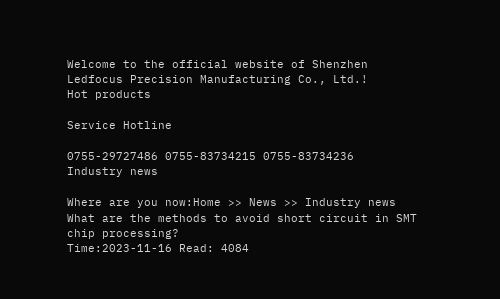Welcome to the official website of Shenzhen Ledfocus Precision Manufacturing Co., Ltd.!
Hot products

Service Hotline

0755-29727486 0755-83734215 0755-83734236
Industry news

Where are you now:Home >> News >> Industry news
What are the methods to avoid short circuit in SMT chip processing?
Time:2023-11-16 Read: 4084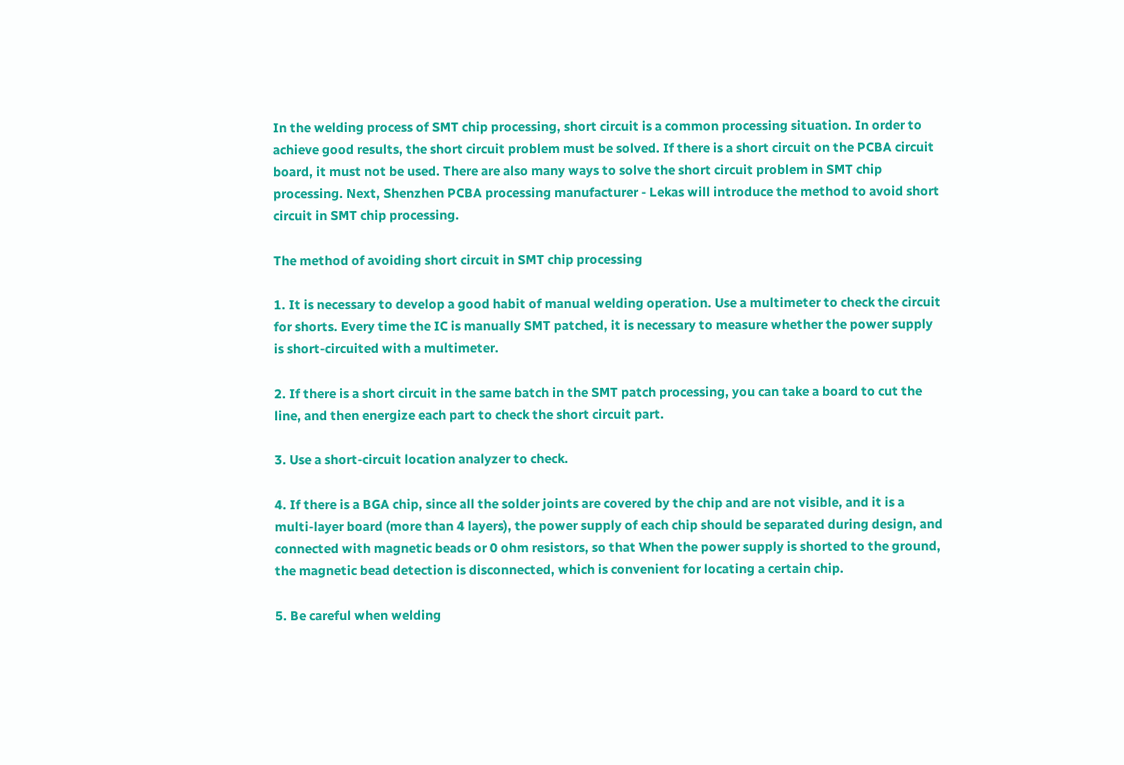In the welding process of SMT chip processing, short circuit is a common processing situation. In order to achieve good results, the short circuit problem must be solved. If there is a short circuit on the PCBA circuit board, it must not be used. There are also many ways to solve the short circuit problem in SMT chip processing. Next, Shenzhen PCBA processing manufacturer - Lekas will introduce the method to avoid short circuit in SMT chip processing.

The method of avoiding short circuit in SMT chip processing

1. It is necessary to develop a good habit of manual welding operation. Use a multimeter to check the circuit for shorts. Every time the IC is manually SMT patched, it is necessary to measure whether the power supply is short-circuited with a multimeter.

2. If there is a short circuit in the same batch in the SMT patch processing, you can take a board to cut the line, and then energize each part to check the short circuit part.

3. Use a short-circuit location analyzer to check.

4. If there is a BGA chip, since all the solder joints are covered by the chip and are not visible, and it is a multi-layer board (more than 4 layers), the power supply of each chip should be separated during design, and connected with magnetic beads or 0 ohm resistors, so that When the power supply is shorted to the ground, the magnetic bead detection is disconnected, which is convenient for locating a certain chip.

5. Be careful when welding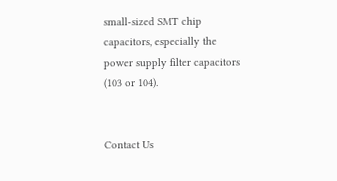small-sized SMT chip capacitors, especially the power supply filter capacitors (103 or 104).


Contact Us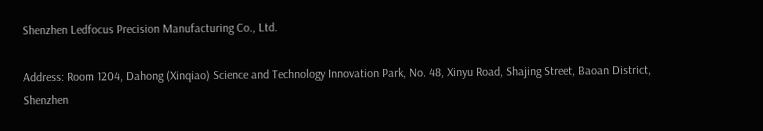Shenzhen Ledfocus Precision Manufacturing Co., Ltd.

Address: Room 1204, Dahong (Xinqiao) Science and Technology Innovation Park, No. 48, Xinyu Road, Shajing Street, Baoan District, Shenzhen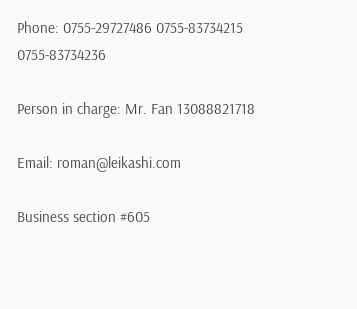Phone: 0755-29727486 0755-83734215 0755-83734236

Person in charge: Mr. Fan 13088821718

Email: roman@leikashi.com

Business section #605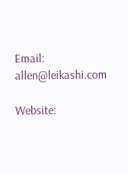Email: allen@leikashi.com

Website: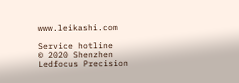www.leikashi.com

Service hotline
© 2020 Shenzhen Ledfocus Precision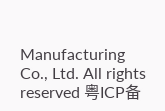Manufacturing Co., Ltd. All rights reserved 粤ICP备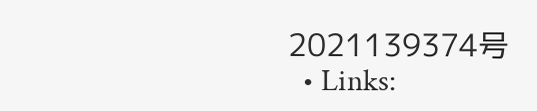2021139374号
  • Links: